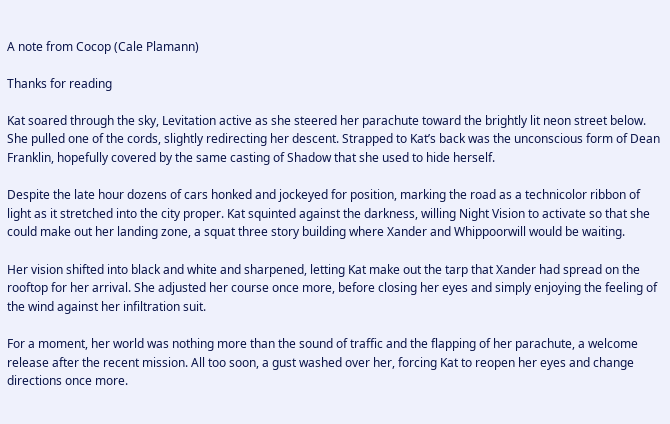A note from Cocop (Cale Plamann)

Thanks for reading

Kat soared through the sky, Levitation active as she steered her parachute toward the brightly lit neon street below. She pulled one of the cords, slightly redirecting her descent. Strapped to Kat’s back was the unconscious form of Dean Franklin, hopefully covered by the same casting of Shadow that she used to hide herself.

Despite the late hour dozens of cars honked and jockeyed for position, marking the road as a technicolor ribbon of light as it stretched into the city proper. Kat squinted against the darkness, willing Night Vision to activate so that she could make out her landing zone, a squat three story building where Xander and Whippoorwill would be waiting.

Her vision shifted into black and white and sharpened, letting Kat make out the tarp that Xander had spread on the rooftop for her arrival. She adjusted her course once more, before closing her eyes and simply enjoying the feeling of the wind against her infiltration suit.

For a moment, her world was nothing more than the sound of traffic and the flapping of her parachute, a welcome release after the recent mission. All too soon, a gust washed over her, forcing Kat to reopen her eyes and change directions once more.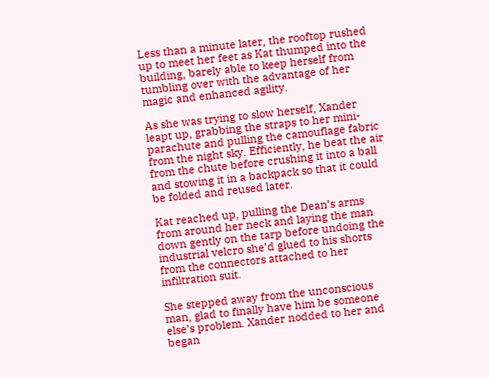Less than a minute later, the rooftop rushed up to meet her feet as Kat thumped into the building, barely able to keep herself from tumbling over with the advantage of her magic and enhanced agility.

As she was trying to slow herself, Xander leapt up, grabbing the straps to her mini-parachute and pulling the camouflage fabric from the night sky. Efficiently, he beat the air from the chute before crushing it into a ball and stowing it in a backpack so that it could be folded and reused later.

Kat reached up, pulling the Dean’s arms from around her neck and laying the man down gently on the tarp before undoing the industrial velcro she’d glued to his shorts from the connectors attached to her infiltration suit.

She stepped away from the unconscious man, glad to finally have him be someone else’s problem. Xander nodded to her and began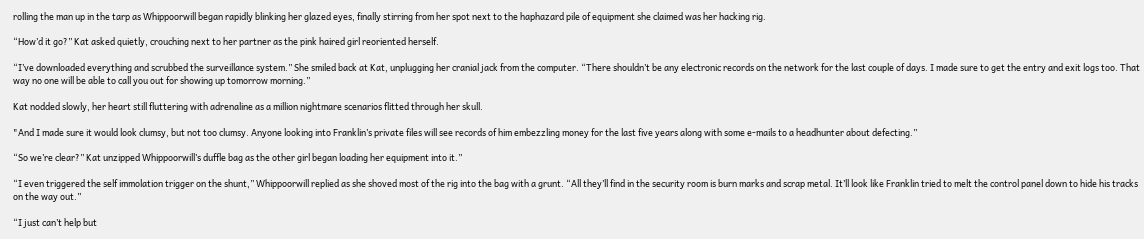rolling the man up in the tarp as Whippoorwill began rapidly blinking her glazed eyes, finally stirring from her spot next to the haphazard pile of equipment she claimed was her hacking rig.

“How’d it go?” Kat asked quietly, crouching next to her partner as the pink haired girl reoriented herself.

“I’ve downloaded everything and scrubbed the surveillance system.” She smiled back at Kat, unplugging her cranial jack from the computer. “There shouldn’t be any electronic records on the network for the last couple of days. I made sure to get the entry and exit logs too. That way no one will be able to call you out for showing up tomorrow morning.”

Kat nodded slowly, her heart still fluttering with adrenaline as a million nightmare scenarios flitted through her skull.

"And I made sure it would look clumsy, but not too clumsy. Anyone looking into Franklin’s private files will see records of him embezzling money for the last five years along with some e-mails to a headhunter about defecting.”

“So we’re clear?” Kat unzipped Whippoorwill’s duffle bag as the other girl began loading her equipment into it.”

“I even triggered the self immolation trigger on the shunt,” Whippoorwill replied as she shoved most of the rig into the bag with a grunt. “All they’ll find in the security room is burn marks and scrap metal. It’ll look like Franklin tried to melt the control panel down to hide his tracks on the way out.”

“I just can’t help but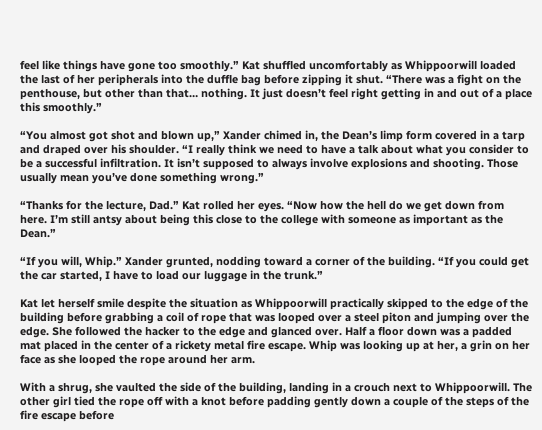feel like things have gone too smoothly.” Kat shuffled uncomfortably as Whippoorwill loaded the last of her peripherals into the duffle bag before zipping it shut. “There was a fight on the penthouse, but other than that… nothing. It just doesn’t feel right getting in and out of a place this smoothly.”

“You almost got shot and blown up,” Xander chimed in, the Dean’s limp form covered in a tarp and draped over his shoulder. “I really think we need to have a talk about what you consider to be a successful infiltration. It isn’t supposed to always involve explosions and shooting. Those usually mean you’ve done something wrong.”

“Thanks for the lecture, Dad.” Kat rolled her eyes. “Now how the hell do we get down from here. I’m still antsy about being this close to the college with someone as important as the Dean.”

“If you will, Whip.” Xander grunted, nodding toward a corner of the building. “If you could get the car started, I have to load our luggage in the trunk.”

Kat let herself smile despite the situation as Whippoorwill practically skipped to the edge of the building before grabbing a coil of rope that was looped over a steel piton and jumping over the edge. She followed the hacker to the edge and glanced over. Half a floor down was a padded mat placed in the center of a rickety metal fire escape. Whip was looking up at her, a grin on her face as she looped the rope around her arm.

With a shrug, she vaulted the side of the building, landing in a crouch next to Whippoorwill. The other girl tied the rope off with a knot before padding gently down a couple of the steps of the fire escape before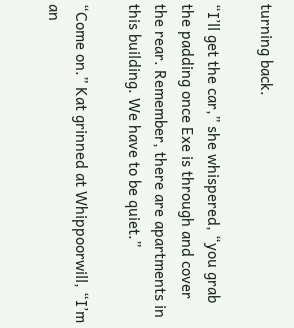turning back.

“I’ll get the car,” she whispered, “you grab the padding once Exe is through and cover the rear. Remember, there are apartments in this building. We have to be quiet.”

“Come on.” Kat grinned at Whippoorwill, “I’m an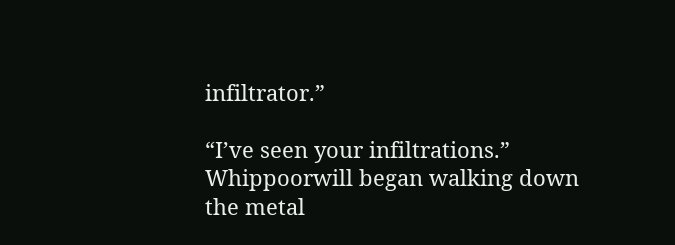infiltrator.”

“I’ve seen your infiltrations.” Whippoorwill began walking down the metal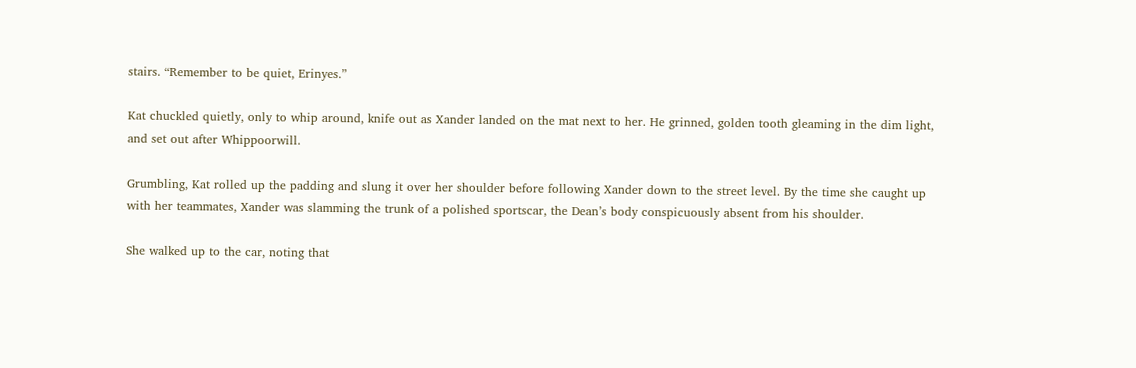stairs. “Remember to be quiet, Erinyes.”

Kat chuckled quietly, only to whip around, knife out as Xander landed on the mat next to her. He grinned, golden tooth gleaming in the dim light, and set out after Whippoorwill.

Grumbling, Kat rolled up the padding and slung it over her shoulder before following Xander down to the street level. By the time she caught up with her teammates, Xander was slamming the trunk of a polished sportscar, the Dean’s body conspicuously absent from his shoulder.

She walked up to the car, noting that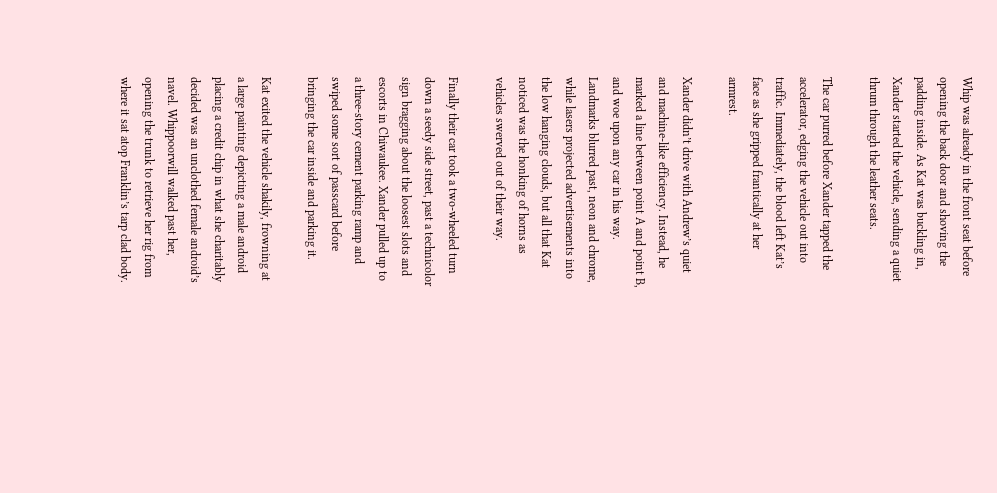Whip was already in the front seat before opening the back door and shoving the padding inside. As Kat was buckling in, Xander started the vehicle, sending a quiet thrum through the leather seats.

The car purred before Xander tapped the accelerator, edging the vehicle out into traffic. Immediately, the blood left Kat’s face as she gripped frantically at her armrest.

Xander didn’t drive with Andrew’s quiet and machine-like efficiency. Instead, he marked a line between point A and point B, and woe upon any car in his way. Landmarks blurred past, neon and chrome, while lasers projected advertisements into the low hanging clouds, but all that Kat noticed was the honking of horns as vehicles swerved out of their way.

Finally their car took a two-wheeled turn down a seedy side street, past a technicolor sign bragging about the loosest slots and escorts in Chiwaukee. Xander pulled up to a three-story cement parking ramp and swiped some sort of passcard before bringing the car inside and parking it.

Kat exited the vehicle shakily, frowning at a large painting depicting a male android placing a credit chip in what she charitably decided was an unclothed female android’s navel. Whippoorwill walked past her, opening the trunk to retrieve her rig from where it sat atop Franklin’s tarp clad body.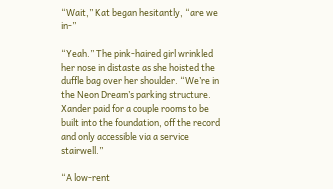“Wait,” Kat began hesitantly, “are we in-”

“Yeah.” The pink-haired girl wrinkled her nose in distaste as she hoisted the duffle bag over her shoulder. “We’re in the Neon Dream’s parking structure. Xander paid for a couple rooms to be built into the foundation, off the record and only accessible via a service stairwell.”

“A low-rent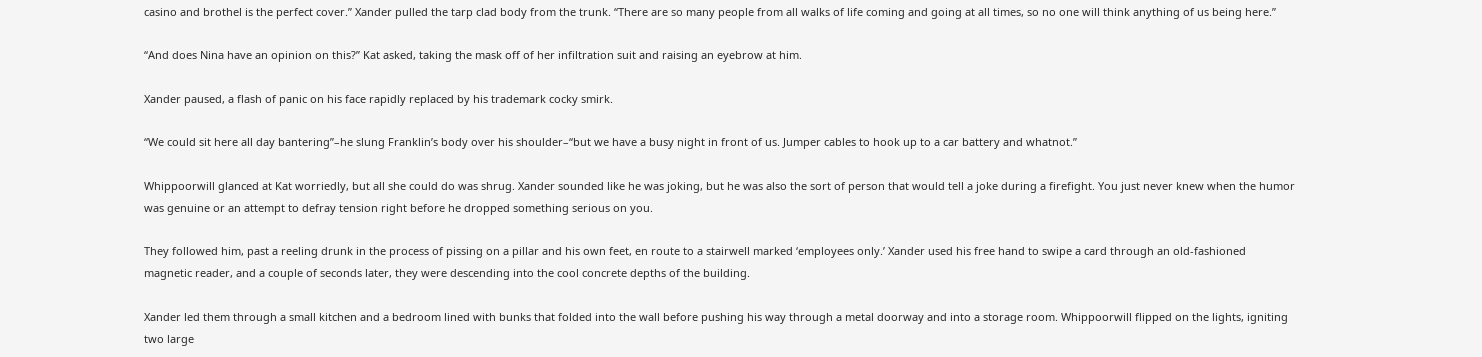casino and brothel is the perfect cover.” Xander pulled the tarp clad body from the trunk. “There are so many people from all walks of life coming and going at all times, so no one will think anything of us being here.”

“And does Nina have an opinion on this?” Kat asked, taking the mask off of her infiltration suit and raising an eyebrow at him.

Xander paused, a flash of panic on his face rapidly replaced by his trademark cocky smirk.

“We could sit here all day bantering”–he slung Franklin’s body over his shoulder–“but we have a busy night in front of us. Jumper cables to hook up to a car battery and whatnot.”

Whippoorwill glanced at Kat worriedly, but all she could do was shrug. Xander sounded like he was joking, but he was also the sort of person that would tell a joke during a firefight. You just never knew when the humor was genuine or an attempt to defray tension right before he dropped something serious on you.

They followed him, past a reeling drunk in the process of pissing on a pillar and his own feet, en route to a stairwell marked ‘employees only.’ Xander used his free hand to swipe a card through an old-fashioned magnetic reader, and a couple of seconds later, they were descending into the cool concrete depths of the building.

Xander led them through a small kitchen and a bedroom lined with bunks that folded into the wall before pushing his way through a metal doorway and into a storage room. Whippoorwill flipped on the lights, igniting two large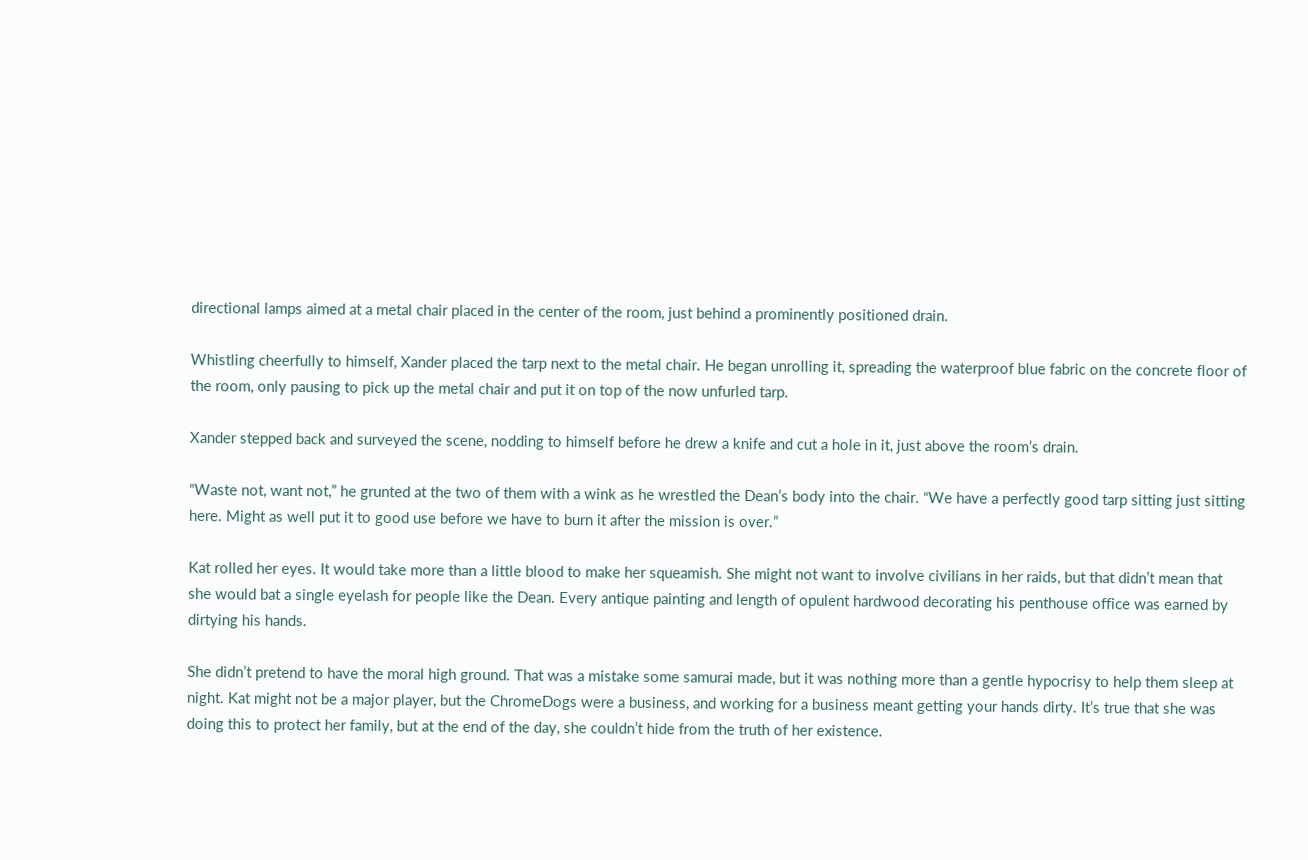directional lamps aimed at a metal chair placed in the center of the room, just behind a prominently positioned drain.

Whistling cheerfully to himself, Xander placed the tarp next to the metal chair. He began unrolling it, spreading the waterproof blue fabric on the concrete floor of the room, only pausing to pick up the metal chair and put it on top of the now unfurled tarp.

Xander stepped back and surveyed the scene, nodding to himself before he drew a knife and cut a hole in it, just above the room’s drain.

“Waste not, want not,” he grunted at the two of them with a wink as he wrestled the Dean’s body into the chair. “We have a perfectly good tarp sitting just sitting here. Might as well put it to good use before we have to burn it after the mission is over.”

Kat rolled her eyes. It would take more than a little blood to make her squeamish. She might not want to involve civilians in her raids, but that didn’t mean that she would bat a single eyelash for people like the Dean. Every antique painting and length of opulent hardwood decorating his penthouse office was earned by dirtying his hands.

She didn’t pretend to have the moral high ground. That was a mistake some samurai made, but it was nothing more than a gentle hypocrisy to help them sleep at night. Kat might not be a major player, but the ChromeDogs were a business, and working for a business meant getting your hands dirty. It’s true that she was doing this to protect her family, but at the end of the day, she couldn’t hide from the truth of her existence.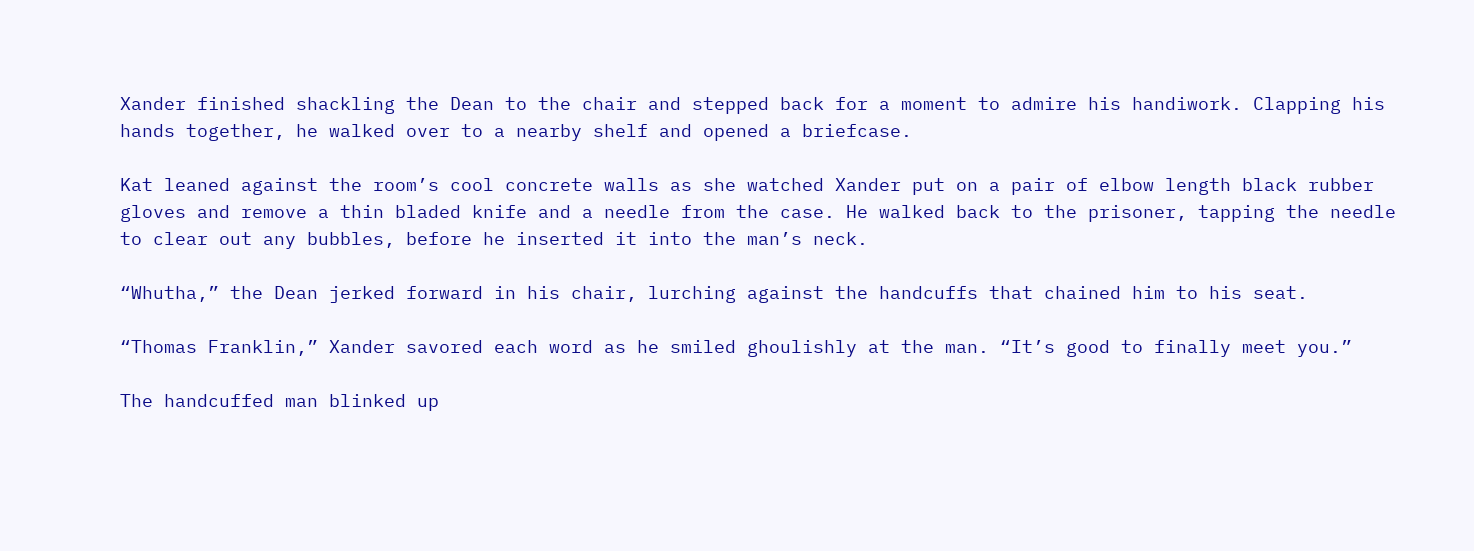Xander finished shackling the Dean to the chair and stepped back for a moment to admire his handiwork. Clapping his hands together, he walked over to a nearby shelf and opened a briefcase.

Kat leaned against the room’s cool concrete walls as she watched Xander put on a pair of elbow length black rubber gloves and remove a thin bladed knife and a needle from the case. He walked back to the prisoner, tapping the needle to clear out any bubbles, before he inserted it into the man’s neck.

“Whutha,” the Dean jerked forward in his chair, lurching against the handcuffs that chained him to his seat.

“Thomas Franklin,” Xander savored each word as he smiled ghoulishly at the man. “It’s good to finally meet you.”

The handcuffed man blinked up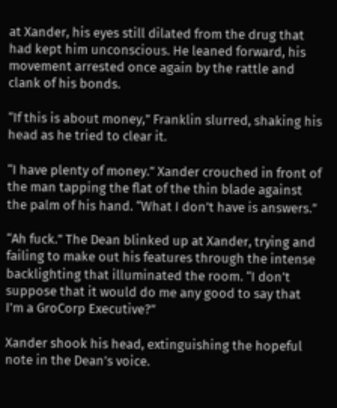at Xander, his eyes still dilated from the drug that had kept him unconscious. He leaned forward, his movement arrested once again by the rattle and clank of his bonds.

“If this is about money,” Franklin slurred, shaking his head as he tried to clear it.

“I have plenty of money.” Xander crouched in front of the man tapping the flat of the thin blade against the palm of his hand. “What I don’t have is answers.”

“Ah fuck.” The Dean blinked up at Xander, trying and failing to make out his features through the intense backlighting that illuminated the room. “I don’t suppose that it would do me any good to say that I’m a GroCorp Executive?”

Xander shook his head, extinguishing the hopeful note in the Dean’s voice.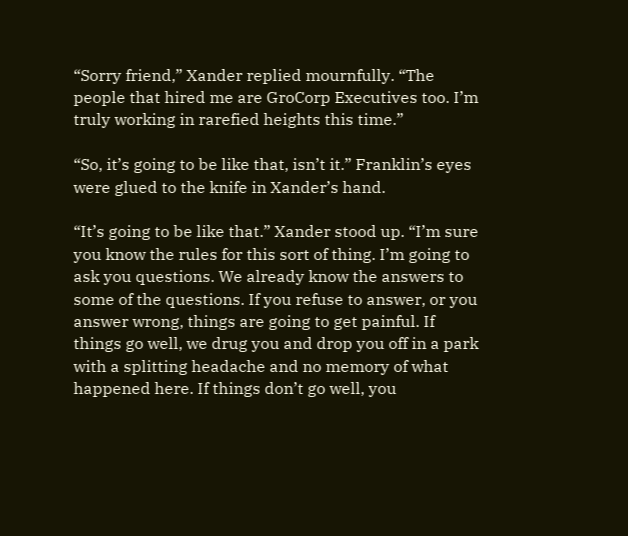“Sorry friend,” Xander replied mournfully. “The people that hired me are GroCorp Executives too. I’m truly working in rarefied heights this time.”

“So, it’s going to be like that, isn’t it.” Franklin’s eyes were glued to the knife in Xander’s hand.

“It’s going to be like that.” Xander stood up. “I’m sure you know the rules for this sort of thing. I’m going to ask you questions. We already know the answers to some of the questions. If you refuse to answer, or you answer wrong, things are going to get painful. If things go well, we drug you and drop you off in a park with a splitting headache and no memory of what happened here. If things don’t go well, you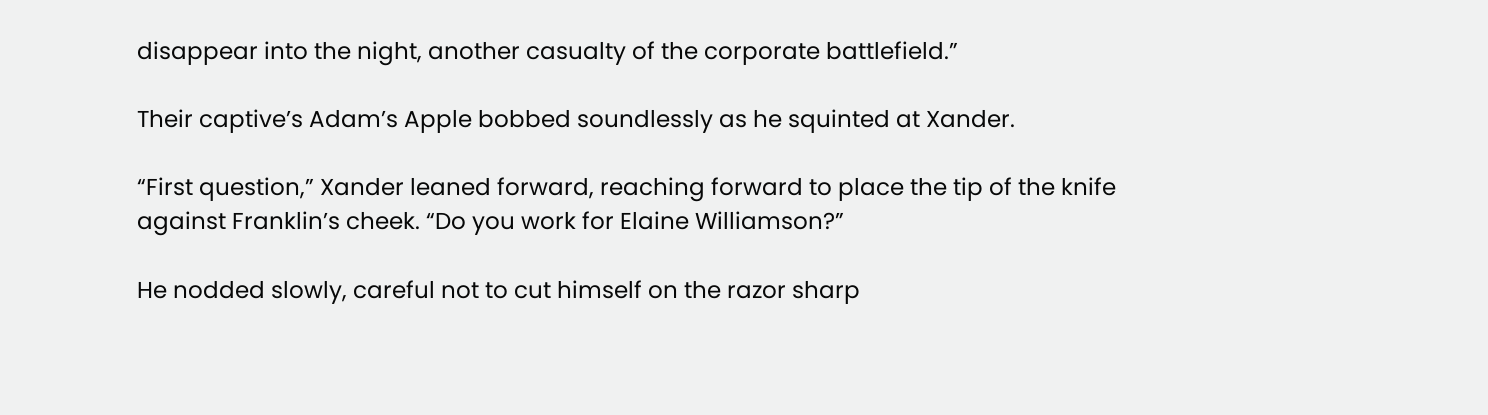disappear into the night, another casualty of the corporate battlefield.”

Their captive’s Adam’s Apple bobbed soundlessly as he squinted at Xander.

“First question,” Xander leaned forward, reaching forward to place the tip of the knife against Franklin’s cheek. “Do you work for Elaine Williamson?”

He nodded slowly, careful not to cut himself on the razor sharp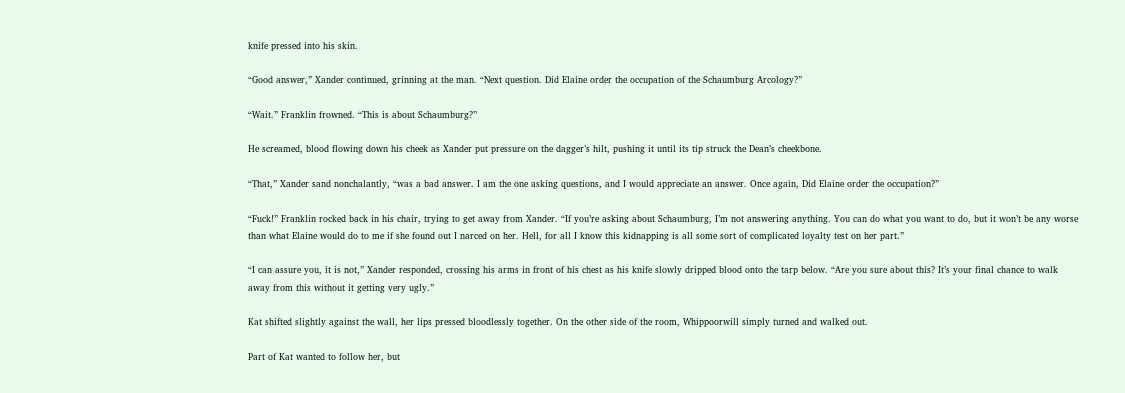knife pressed into his skin.

“Good answer,” Xander continued, grinning at the man. “Next question. Did Elaine order the occupation of the Schaumburg Arcology?”

“Wait.” Franklin frowned. “This is about Schaumburg?”

He screamed, blood flowing down his cheek as Xander put pressure on the dagger’s hilt, pushing it until its tip struck the Dean’s cheekbone.

“That,” Xander sand nonchalantly, “was a bad answer. I am the one asking questions, and I would appreciate an answer. Once again, Did Elaine order the occupation?”

“Fuck!” Franklin rocked back in his chair, trying to get away from Xander. “If you’re asking about Schaumburg, I’m not answering anything. You can do what you want to do, but it won’t be any worse than what Elaine would do to me if she found out I narced on her. Hell, for all I know this kidnapping is all some sort of complicated loyalty test on her part.”

“I can assure you, it is not,” Xander responded, crossing his arms in front of his chest as his knife slowly dripped blood onto the tarp below. “Are you sure about this? It’s your final chance to walk away from this without it getting very ugly.”

Kat shifted slightly against the wall, her lips pressed bloodlessly together. On the other side of the room, Whippoorwill simply turned and walked out.

Part of Kat wanted to follow her, but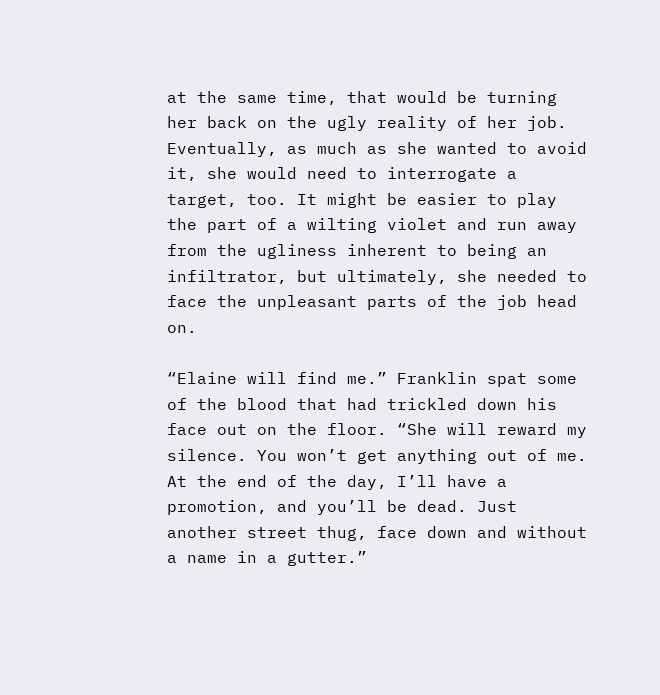at the same time, that would be turning her back on the ugly reality of her job. Eventually, as much as she wanted to avoid it, she would need to interrogate a target, too. It might be easier to play the part of a wilting violet and run away from the ugliness inherent to being an infiltrator, but ultimately, she needed to face the unpleasant parts of the job head on.

“Elaine will find me.” Franklin spat some of the blood that had trickled down his face out on the floor. “She will reward my silence. You won’t get anything out of me. At the end of the day, I’ll have a promotion, and you’ll be dead. Just another street thug, face down and without a name in a gutter.”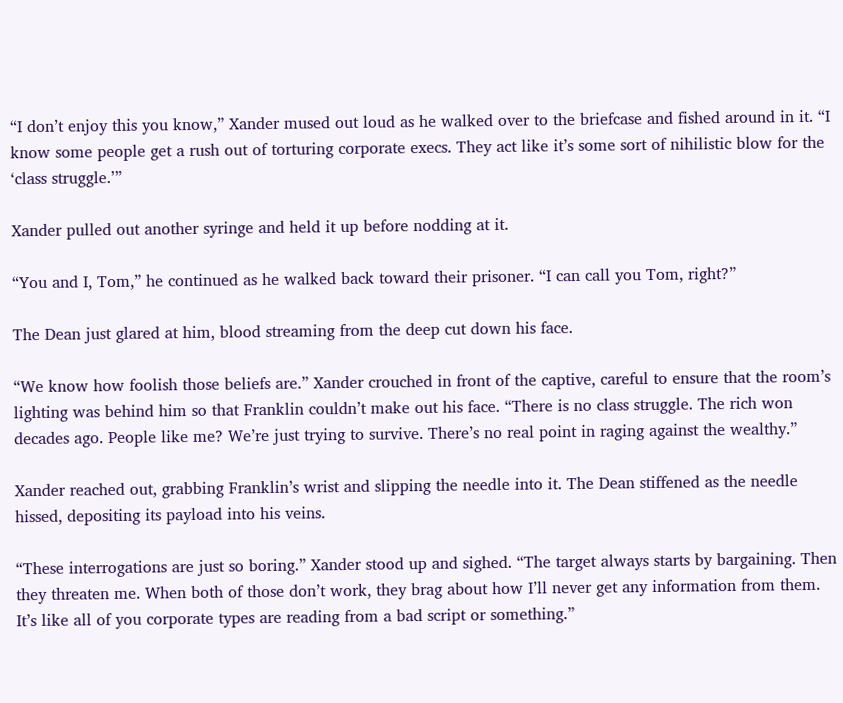“I don’t enjoy this you know,” Xander mused out loud as he walked over to the briefcase and fished around in it. “I know some people get a rush out of torturing corporate execs. They act like it’s some sort of nihilistic blow for the ‘class struggle.’”

Xander pulled out another syringe and held it up before nodding at it.

“You and I, Tom,” he continued as he walked back toward their prisoner. “I can call you Tom, right?”

The Dean just glared at him, blood streaming from the deep cut down his face.

“We know how foolish those beliefs are.” Xander crouched in front of the captive, careful to ensure that the room’s lighting was behind him so that Franklin couldn’t make out his face. “There is no class struggle. The rich won decades ago. People like me? We’re just trying to survive. There’s no real point in raging against the wealthy.”

Xander reached out, grabbing Franklin’s wrist and slipping the needle into it. The Dean stiffened as the needle hissed, depositing its payload into his veins.

“These interrogations are just so boring.” Xander stood up and sighed. “The target always starts by bargaining. Then they threaten me. When both of those don’t work, they brag about how I’ll never get any information from them. It’s like all of you corporate types are reading from a bad script or something.”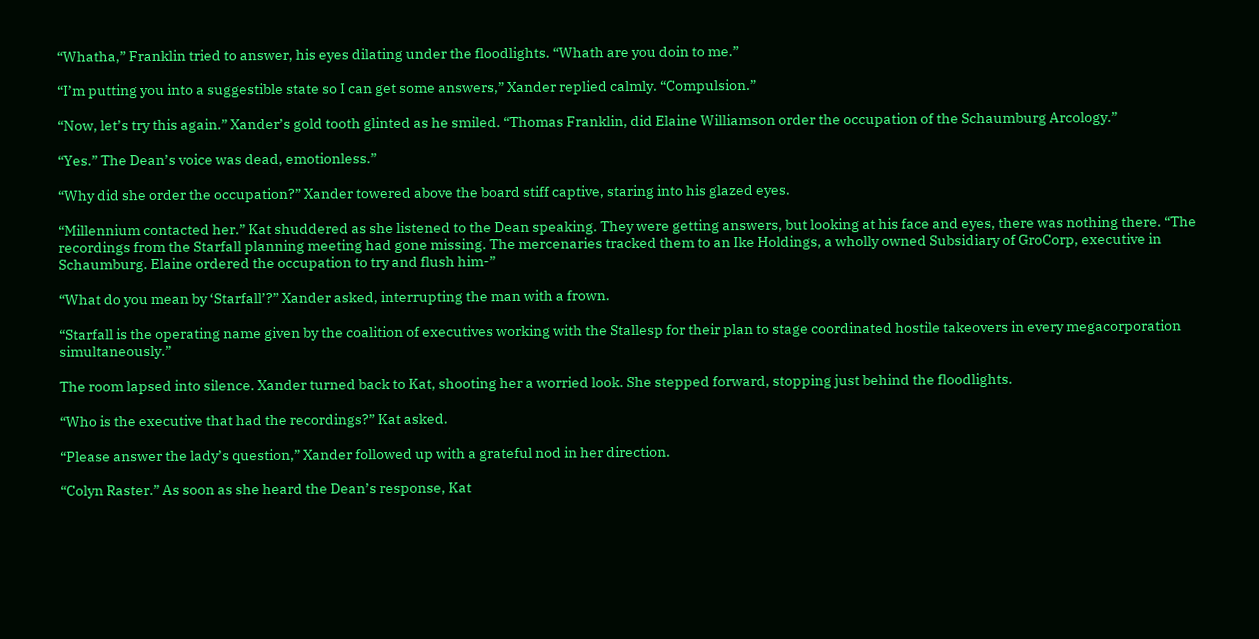“Whatha,” Franklin tried to answer, his eyes dilating under the floodlights. “Whath are you doin to me.”

“I’m putting you into a suggestible state so I can get some answers,” Xander replied calmly. “Compulsion.”

“Now, let’s try this again.” Xander’s gold tooth glinted as he smiled. “Thomas Franklin, did Elaine Williamson order the occupation of the Schaumburg Arcology.”

“Yes.” The Dean’s voice was dead, emotionless.”

“Why did she order the occupation?” Xander towered above the board stiff captive, staring into his glazed eyes.

“Millennium contacted her.” Kat shuddered as she listened to the Dean speaking. They were getting answers, but looking at his face and eyes, there was nothing there. “The recordings from the Starfall planning meeting had gone missing. The mercenaries tracked them to an Ike Holdings, a wholly owned Subsidiary of GroCorp, executive in Schaumburg. Elaine ordered the occupation to try and flush him-”

“What do you mean by ‘Starfall’?” Xander asked, interrupting the man with a frown.

“Starfall is the operating name given by the coalition of executives working with the Stallesp for their plan to stage coordinated hostile takeovers in every megacorporation simultaneously.”

The room lapsed into silence. Xander turned back to Kat, shooting her a worried look. She stepped forward, stopping just behind the floodlights.

“Who is the executive that had the recordings?” Kat asked.

“Please answer the lady’s question,” Xander followed up with a grateful nod in her direction.

“Colyn Raster.” As soon as she heard the Dean’s response, Kat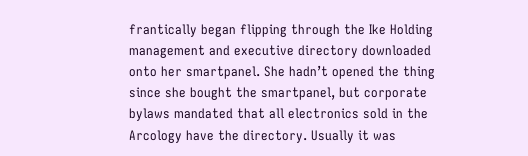frantically began flipping through the Ike Holding management and executive directory downloaded onto her smartpanel. She hadn’t opened the thing since she bought the smartpanel, but corporate bylaws mandated that all electronics sold in the Arcology have the directory. Usually it was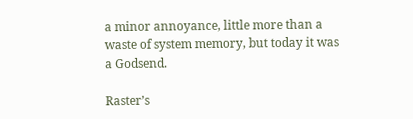a minor annoyance, little more than a waste of system memory, but today it was a Godsend.

Raster’s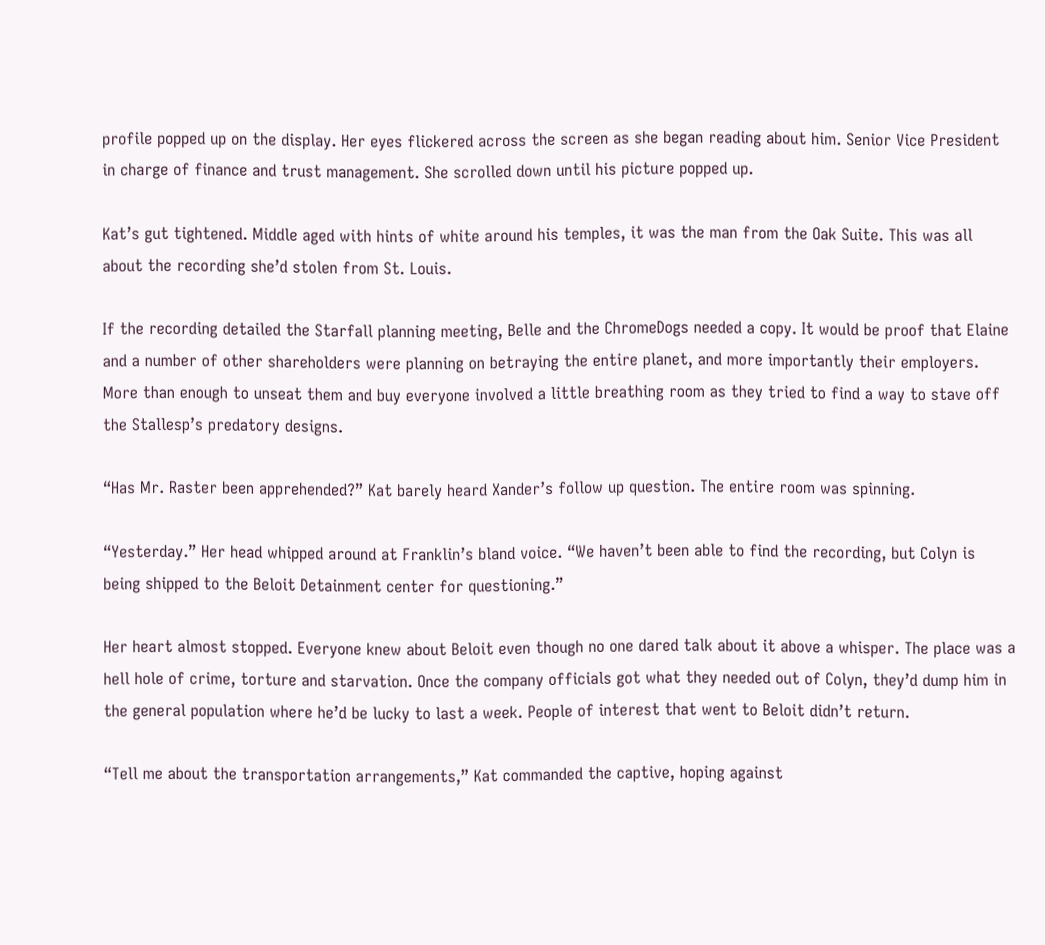profile popped up on the display. Her eyes flickered across the screen as she began reading about him. Senior Vice President in charge of finance and trust management. She scrolled down until his picture popped up.

Kat’s gut tightened. Middle aged with hints of white around his temples, it was the man from the Oak Suite. This was all about the recording she’d stolen from St. Louis.

If the recording detailed the Starfall planning meeting, Belle and the ChromeDogs needed a copy. It would be proof that Elaine and a number of other shareholders were planning on betraying the entire planet, and more importantly their employers. More than enough to unseat them and buy everyone involved a little breathing room as they tried to find a way to stave off the Stallesp’s predatory designs.

“Has Mr. Raster been apprehended?” Kat barely heard Xander’s follow up question. The entire room was spinning.

“Yesterday.” Her head whipped around at Franklin’s bland voice. “We haven’t been able to find the recording, but Colyn is being shipped to the Beloit Detainment center for questioning.”

Her heart almost stopped. Everyone knew about Beloit even though no one dared talk about it above a whisper. The place was a hell hole of crime, torture and starvation. Once the company officials got what they needed out of Colyn, they’d dump him in the general population where he’d be lucky to last a week. People of interest that went to Beloit didn’t return.

“Tell me about the transportation arrangements,” Kat commanded the captive, hoping against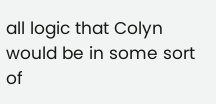all logic that Colyn would be in some sort of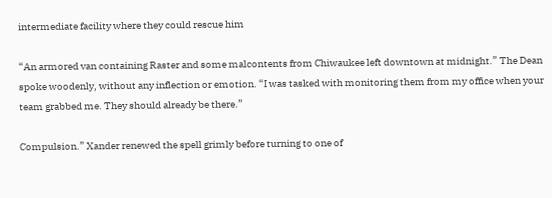intermediate facility where they could rescue him

“An armored van containing Raster and some malcontents from Chiwaukee left downtown at midnight.” The Dean spoke woodenly, without any inflection or emotion. “I was tasked with monitoring them from my office when your team grabbed me. They should already be there.”

Compulsion.” Xander renewed the spell grimly before turning to one of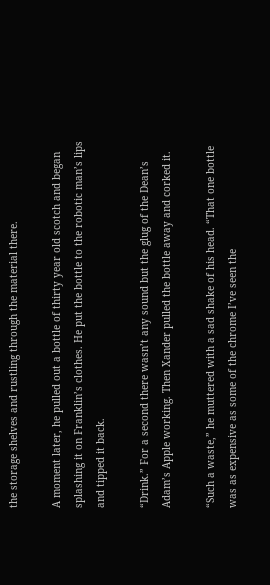the storage shelves and rustling through the material there.

A moment later, he pulled out a bottle of thirty year old scotch and began splashing it on Franklin’s clothes. He put the bottle to the robotic man’s lips and tipped it back.

“Drink.” For a second there wasn’t any sound but the glug of the Dean’s Adam’s Apple working. Then Xander pulled the bottle away and corked it.

“Such a waste,” he muttered with a sad shake of his head. “That one bottle was as expensive as some of the chrome I’ve seen the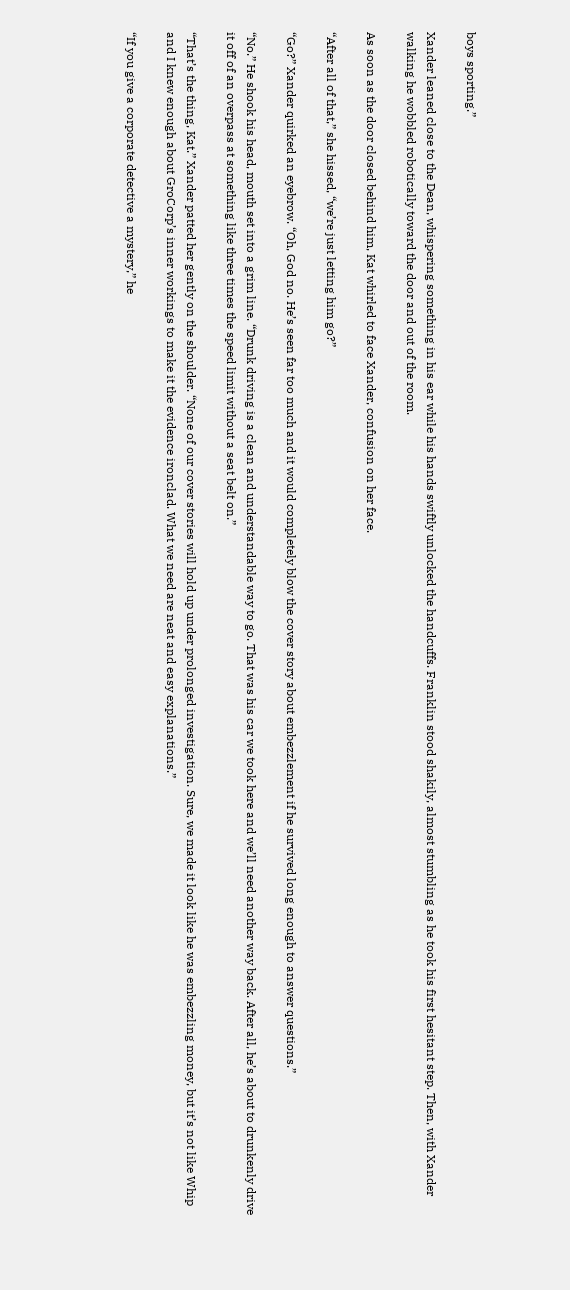boys sporting.”

Xander leaned close to the Dean, whispering something in his ear while his hands swiftly unlocked the handcuffs. Franklin stood shakily, almost stumbling as he took his first hesitant step. Then, with Xander walking he wobbled robotically toward the door and out of the room.

As soon as the door closed behind him, Kat whirled to face Xander, confusion on her face.

“After all of that,” she hissed, “we’re just letting him go?”

“Go?” Xander quirked an eyebrow. “Oh, God no. He’s seen far too much and it would completely blow the cover story about embezzlement if he survived long enough to answer questions.”

“No.” He shook his head, mouth set into a grim line. “Drunk driving is a clean and understandable way to go. That was his car we took here and we’ll need another way back. After all, he’s about to drunkenly drive it off of an overpass at something like three times the speed limit without a seat belt on.”

“That’s the thing, Kat.” Xander patted her gently on the shoulder. “None of our cover stories will hold up under prolonged investigation. Sure, we made it look like he was embezzling money, but it’s not like Whip and I knew enough about GroCorp’s inner workings to make it the evidence ironclad. What we need are neat and easy explanations.”

“If you give a corporate detective a mystery,” he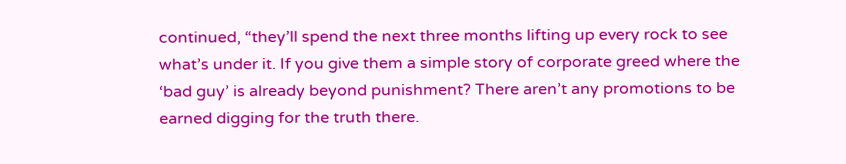continued, “they’ll spend the next three months lifting up every rock to see what’s under it. If you give them a simple story of corporate greed where the ‘bad guy’ is already beyond punishment? There aren’t any promotions to be earned digging for the truth there.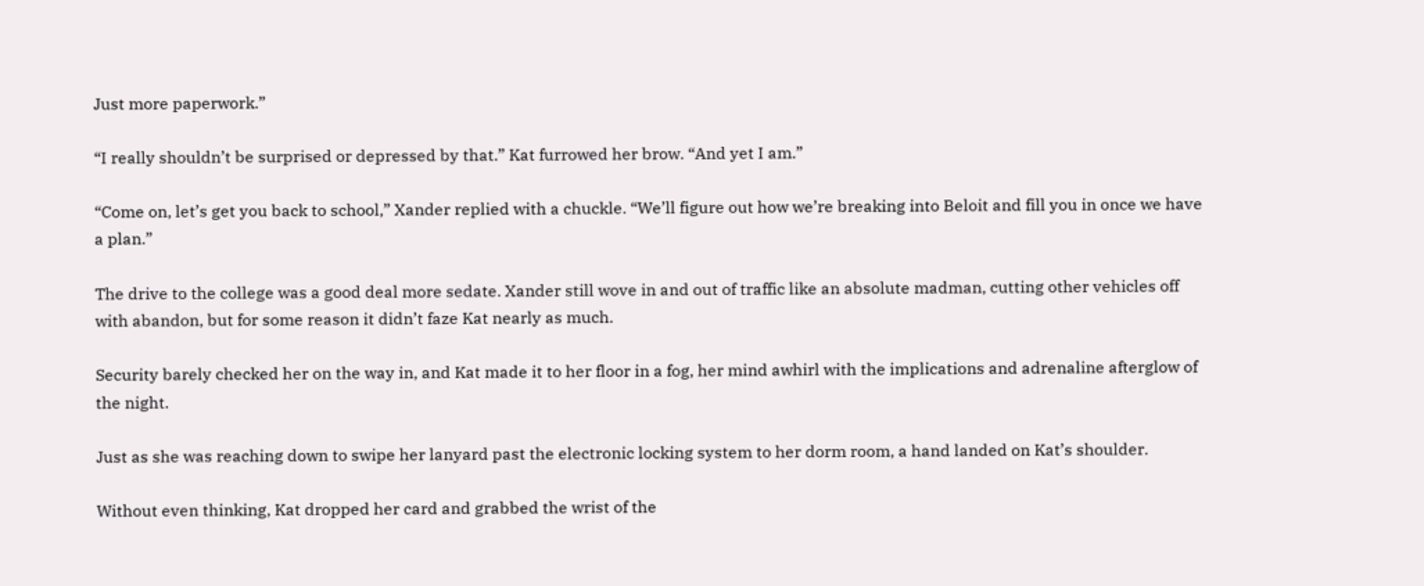Just more paperwork.”

“I really shouldn’t be surprised or depressed by that.” Kat furrowed her brow. “And yet I am.”

“Come on, let’s get you back to school,” Xander replied with a chuckle. “We’ll figure out how we’re breaking into Beloit and fill you in once we have a plan.”

The drive to the college was a good deal more sedate. Xander still wove in and out of traffic like an absolute madman, cutting other vehicles off with abandon, but for some reason it didn’t faze Kat nearly as much.

Security barely checked her on the way in, and Kat made it to her floor in a fog, her mind awhirl with the implications and adrenaline afterglow of the night.

Just as she was reaching down to swipe her lanyard past the electronic locking system to her dorm room, a hand landed on Kat’s shoulder.

Without even thinking, Kat dropped her card and grabbed the wrist of the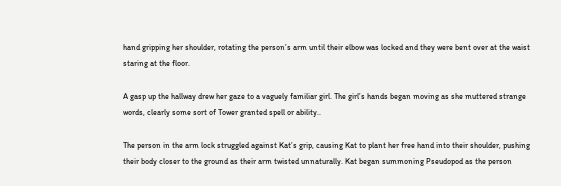hand gripping her shoulder, rotating the person’s arm until their elbow was locked and they were bent over at the waist staring at the floor.

A gasp up the hallway drew her gaze to a vaguely familiar girl. The girl’s hands began moving as she muttered strange words, clearly some sort of Tower granted spell or ability..

The person in the arm lock struggled against Kat’s grip, causing Kat to plant her free hand into their shoulder, pushing their body closer to the ground as their arm twisted unnaturally. Kat began summoning Pseudopod as the person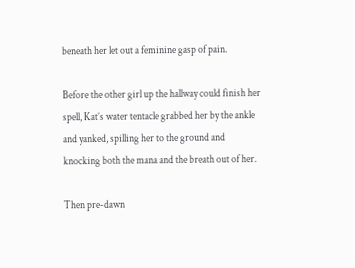beneath her let out a feminine gasp of pain.

Before the other girl up the hallway could finish her spell, Kat’s water tentacle grabbed her by the ankle and yanked, spilling her to the ground and knocking both the mana and the breath out of her.

Then pre-dawn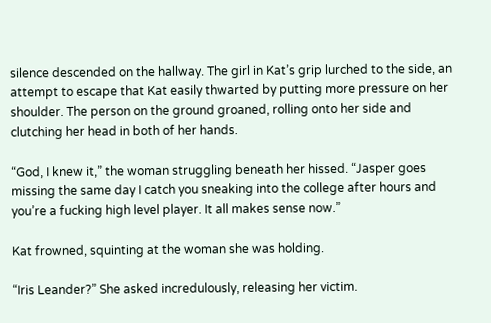silence descended on the hallway. The girl in Kat’s grip lurched to the side, an attempt to escape that Kat easily thwarted by putting more pressure on her shoulder. The person on the ground groaned, rolling onto her side and clutching her head in both of her hands.

“God, I knew it,” the woman struggling beneath her hissed. “Jasper goes missing the same day I catch you sneaking into the college after hours and you’re a fucking high level player. It all makes sense now.”

Kat frowned, squinting at the woman she was holding.

“Iris Leander?” She asked incredulously, releasing her victim.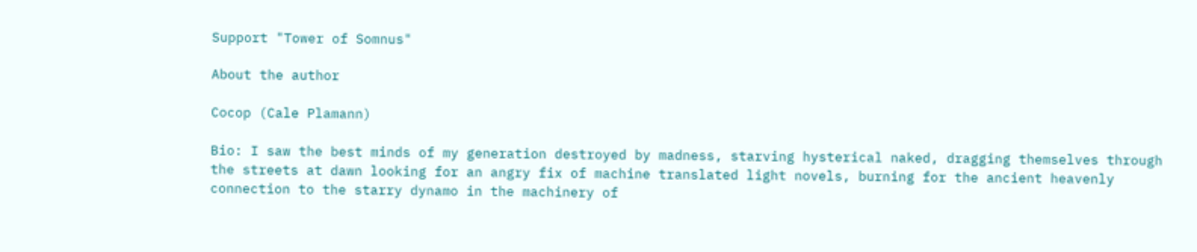Support "Tower of Somnus"

About the author

Cocop (Cale Plamann)

Bio: I saw the best minds of my generation destroyed by madness, starving hysterical naked, dragging themselves through the streets at dawn looking for an angry fix of machine translated light novels, burning for the ancient heavenly connection to the starry dynamo in the machinery of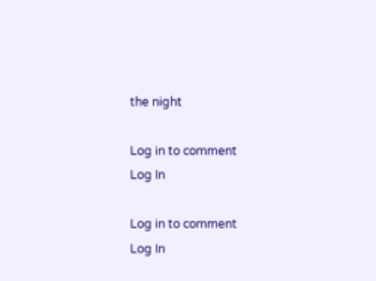the night

Log in to comment
Log In

Log in to comment
Log In